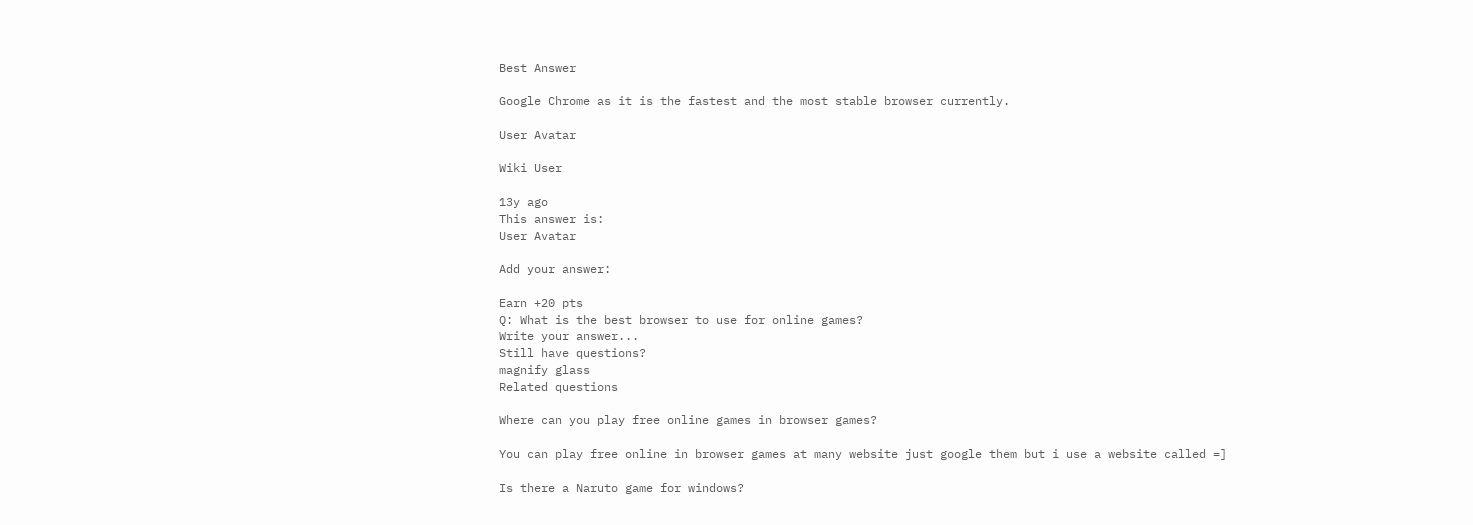Best Answer

Google Chrome as it is the fastest and the most stable browser currently.

User Avatar

Wiki User

13y ago
This answer is:
User Avatar

Add your answer:

Earn +20 pts
Q: What is the best browser to use for online games?
Write your answer...
Still have questions?
magnify glass
Related questions

Where can you play free online games in browser games?

You can play free online in browser games at many website just google them but i use a website called =]

Is there a Naruto game for windows?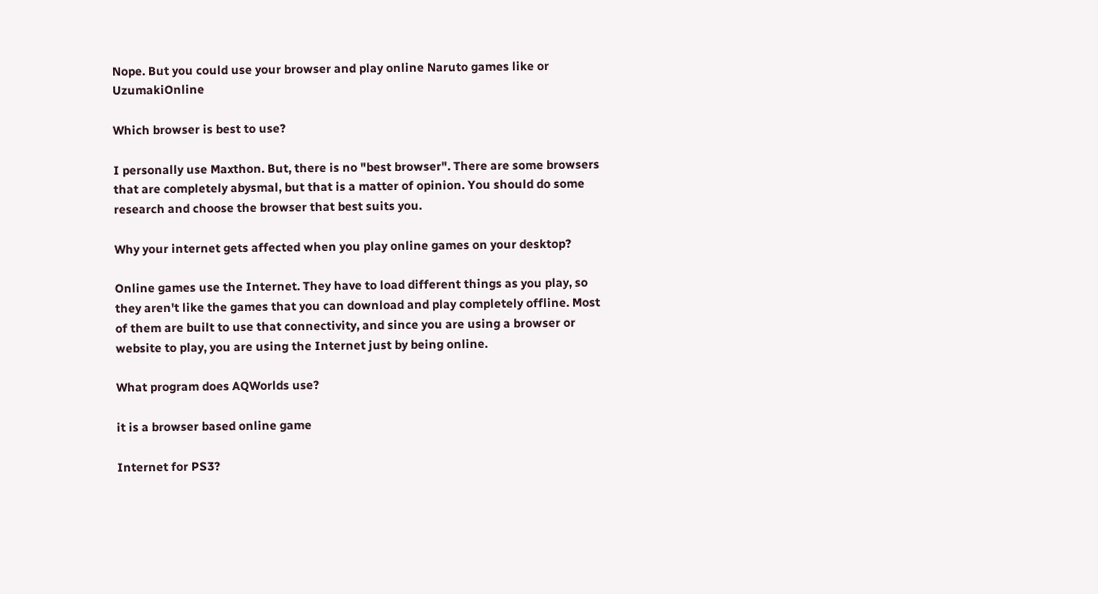Nope. But you could use your browser and play online Naruto games like or UzumakiOnline

Which browser is best to use?

I personally use Maxthon. But, there is no "best browser". There are some browsers that are completely abysmal, but that is a matter of opinion. You should do some research and choose the browser that best suits you.

Why your internet gets affected when you play online games on your desktop?

Online games use the Internet. They have to load different things as you play, so they aren't like the games that you can download and play completely offline. Most of them are built to use that connectivity, and since you are using a browser or website to play, you are using the Internet just by being online.

What program does AQWorlds use?

it is a browser based online game

Internet for PS3?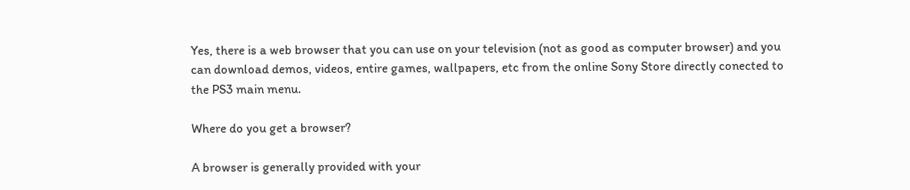Yes, there is a web browser that you can use on your television (not as good as computer browser) and you can download demos, videos, entire games, wallpapers, etc from the online Sony Store directly conected to the PS3 main menu.

Where do you get a browser?

A browser is generally provided with your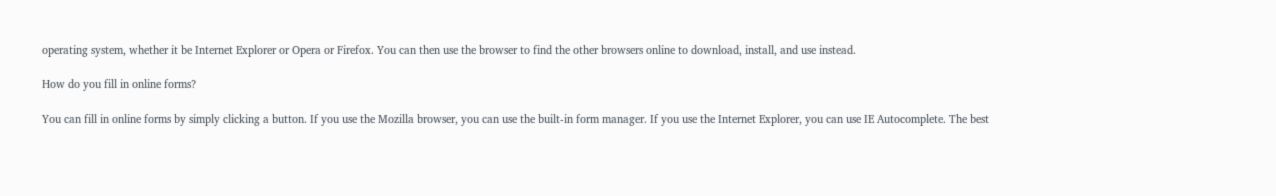operating system, whether it be Internet Explorer or Opera or Firefox. You can then use the browser to find the other browsers online to download, install, and use instead.

How do you fill in online forms?

You can fill in online forms by simply clicking a button. If you use the Mozilla browser, you can use the built-in form manager. If you use the Internet Explorer, you can use IE Autocomplete. The best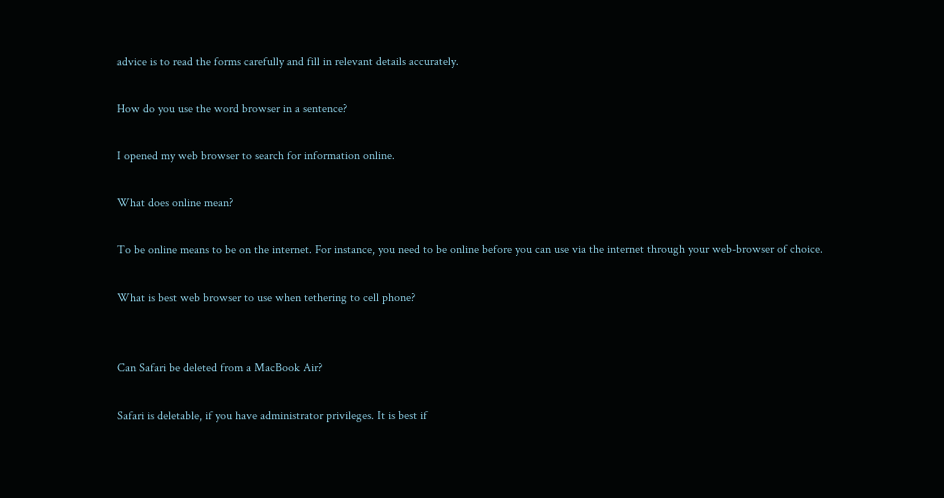advice is to read the forms carefully and fill in relevant details accurately.

How do you use the word browser in a sentence?

I opened my web browser to search for information online.

What does online mean?

To be online means to be on the internet. For instance, you need to be online before you can use via the internet through your web-browser of choice.

What is best web browser to use when tethering to cell phone?


Can Safari be deleted from a MacBook Air?

Safari is deletable, if you have administrator privileges. It is best if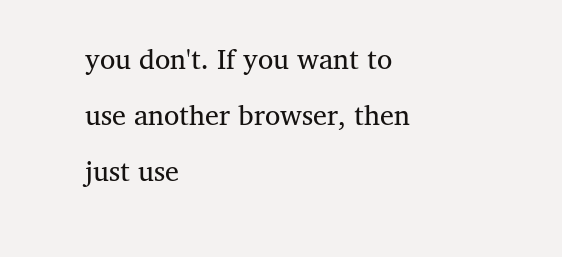you don't. If you want to use another browser, then just use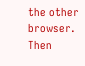the other browser. Then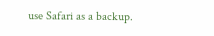use Safari as a backup.